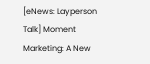[eNews: Layperson Talk] Moment Marketing: A New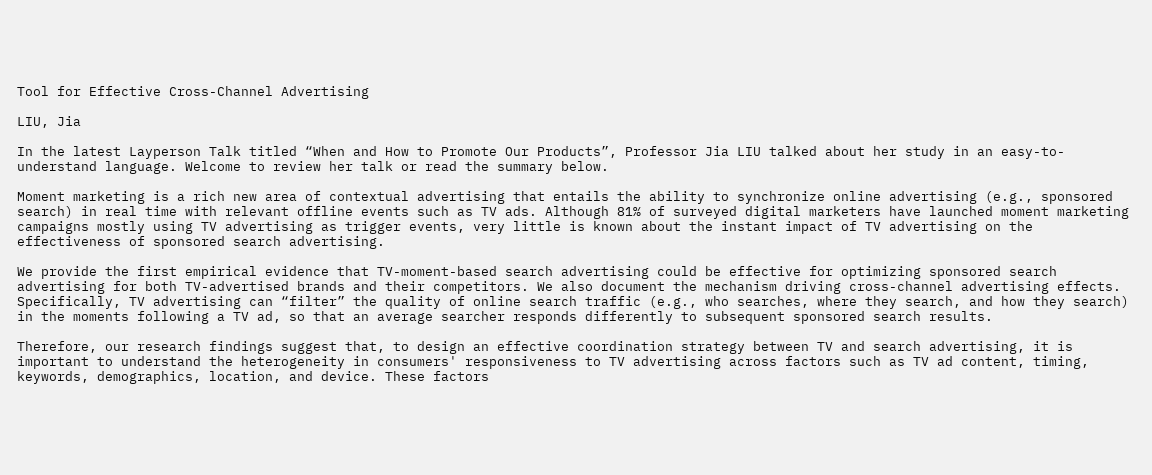Tool for Effective Cross-Channel Advertising

LIU, Jia

In the latest Layperson Talk titled “When and How to Promote Our Products”, Professor Jia LIU talked about her study in an easy-to-understand language. Welcome to review her talk or read the summary below.

Moment marketing is a rich new area of contextual advertising that entails the ability to synchronize online advertising (e.g., sponsored search) in real time with relevant offline events such as TV ads. Although 81% of surveyed digital marketers have launched moment marketing campaigns mostly using TV advertising as trigger events, very little is known about the instant impact of TV advertising on the effectiveness of sponsored search advertising.

We provide the first empirical evidence that TV-moment-based search advertising could be effective for optimizing sponsored search advertising for both TV-advertised brands and their competitors. We also document the mechanism driving cross-channel advertising effects. Specifically, TV advertising can “filter” the quality of online search traffic (e.g., who searches, where they search, and how they search) in the moments following a TV ad, so that an average searcher responds differently to subsequent sponsored search results.

Therefore, our research findings suggest that, to design an effective coordination strategy between TV and search advertising, it is important to understand the heterogeneity in consumers' responsiveness to TV advertising across factors such as TV ad content, timing, keywords, demographics, location, and device. These factors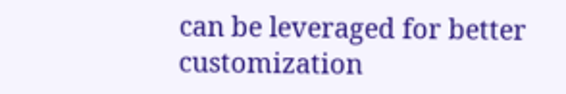can be leveraged for better customization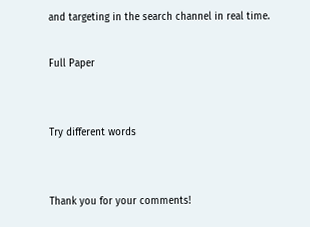and targeting in the search channel in real time.

Full Paper


Try different words


Thank you for your comments!